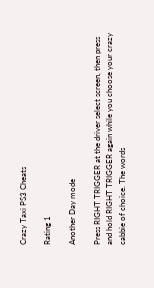Crazy Taxi PS3 Cheats

Rating 1

Another Day mode

Press RIGHT TRIGGER at the driver select screen, then press and hold RIGHT TRIGGER again while you choose your crazy cabbie of choice. The words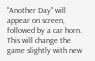"Another Day" will appear on screen, followed by a car horn. This will change the game slightly with new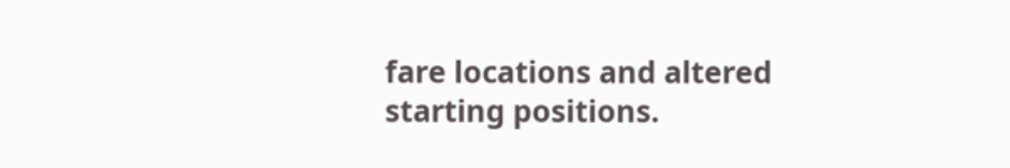fare locations and altered starting positions.